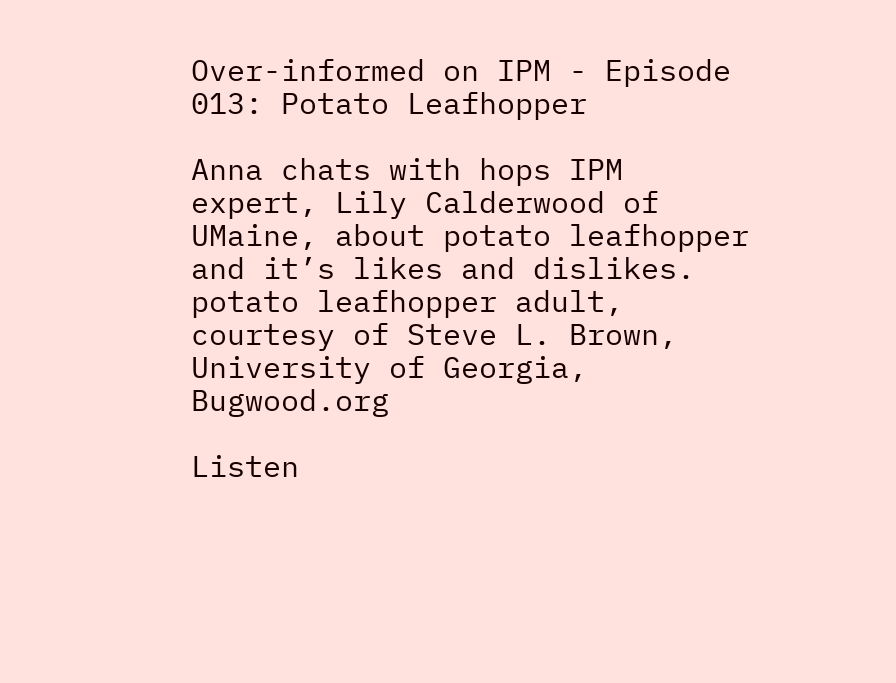Over-informed on IPM - Episode 013: Potato Leafhopper

Anna chats with hops IPM expert, Lily Calderwood of UMaine, about potato leafhopper and it’s likes and dislikes.
potato leafhopper adult, courtesy of Steve L. Brown, University of Georgia, Bugwood.org

Listen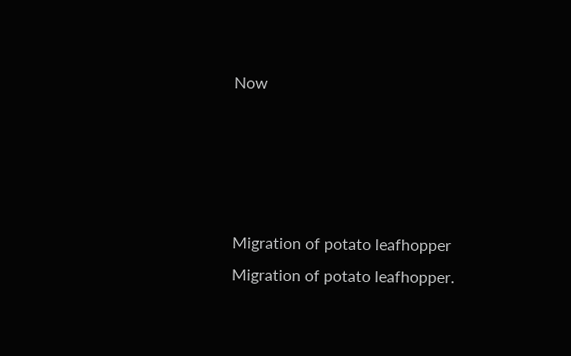Now




Migration of potato leafhopper
Migration of potato leafhopper.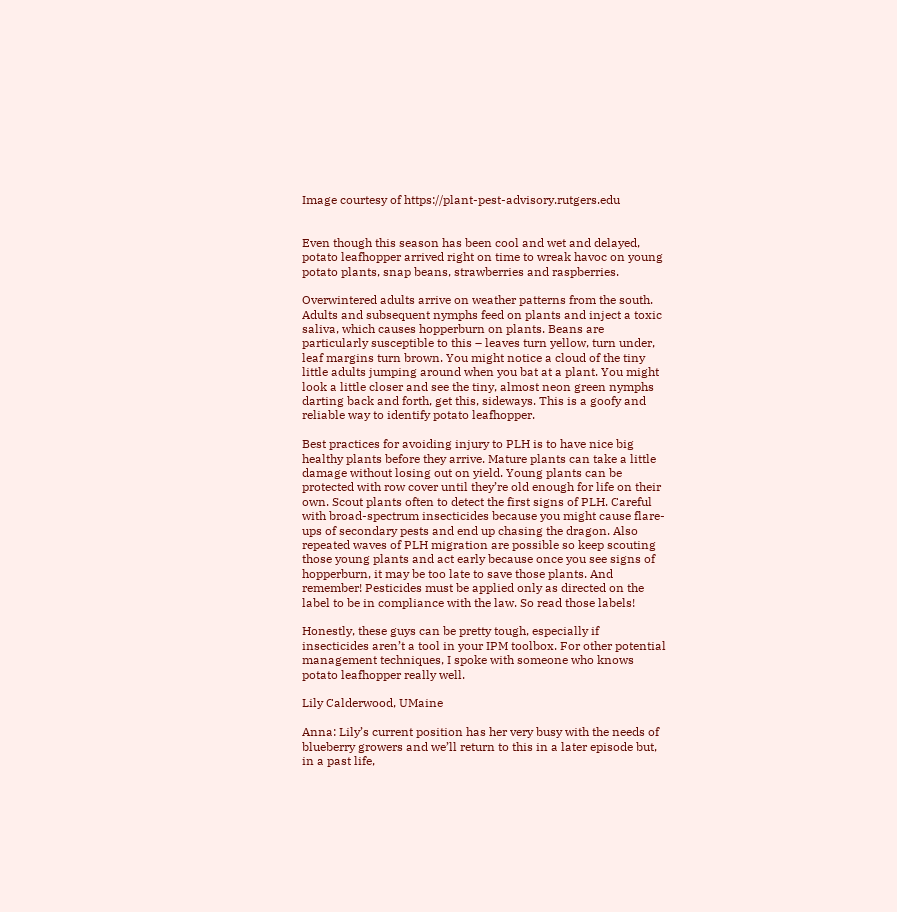Image courtesy of https://plant-pest-advisory.rutgers.edu


Even though this season has been cool and wet and delayed, potato leafhopper arrived right on time to wreak havoc on young potato plants, snap beans, strawberries and raspberries.

Overwintered adults arrive on weather patterns from the south. Adults and subsequent nymphs feed on plants and inject a toxic saliva, which causes hopperburn on plants. Beans are particularly susceptible to this – leaves turn yellow, turn under, leaf margins turn brown. You might notice a cloud of the tiny little adults jumping around when you bat at a plant. You might look a little closer and see the tiny, almost neon green nymphs darting back and forth, get this, sideways. This is a goofy and reliable way to identify potato leafhopper.

Best practices for avoiding injury to PLH is to have nice big healthy plants before they arrive. Mature plants can take a little damage without losing out on yield. Young plants can be protected with row cover until they’re old enough for life on their own. Scout plants often to detect the first signs of PLH. Careful with broad-spectrum insecticides because you might cause flare-ups of secondary pests and end up chasing the dragon. Also repeated waves of PLH migration are possible so keep scouting those young plants and act early because once you see signs of hopperburn, it may be too late to save those plants. And remember! Pesticides must be applied only as directed on the label to be in compliance with the law. So read those labels!

Honestly, these guys can be pretty tough, especially if insecticides aren’t a tool in your IPM toolbox. For other potential management techniques, I spoke with someone who knows potato leafhopper really well.

Lily Calderwood, UMaine

Anna: Lily’s current position has her very busy with the needs of blueberry growers and we’ll return to this in a later episode but, in a past life,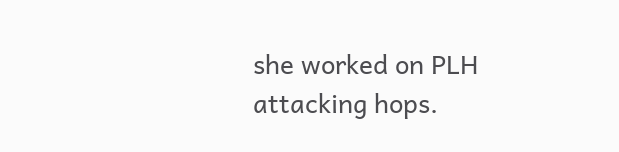she worked on PLH attacking hops.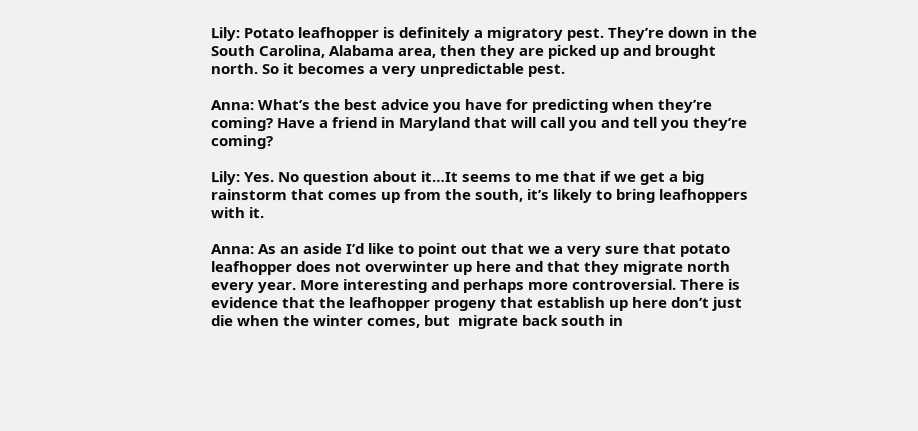Lily: Potato leafhopper is definitely a migratory pest. They’re down in the South Carolina, Alabama area, then they are picked up and brought north. So it becomes a very unpredictable pest.

Anna: What’s the best advice you have for predicting when they’re coming? Have a friend in Maryland that will call you and tell you they’re coming?

Lily: Yes. No question about it…It seems to me that if we get a big rainstorm that comes up from the south, it’s likely to bring leafhoppers with it.

Anna: As an aside I’d like to point out that we a very sure that potato leafhopper does not overwinter up here and that they migrate north every year. More interesting and perhaps more controversial. There is evidence that the leafhopper progeny that establish up here don’t just die when the winter comes, but  migrate back south in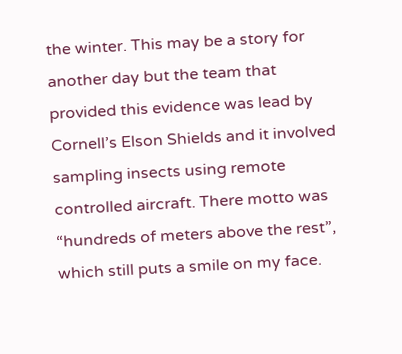the winter. This may be a story for another day but the team that provided this evidence was lead by Cornell’s Elson Shields and it involved sampling insects using remote controlled aircraft. There motto was “hundreds of meters above the rest”, which still puts a smile on my face.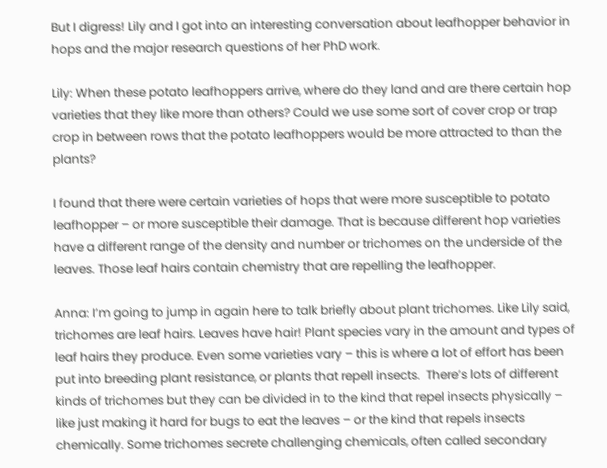But I digress! Lily and I got into an interesting conversation about leafhopper behavior in hops and the major research questions of her PhD work.

Lily: When these potato leafhoppers arrive, where do they land and are there certain hop varieties that they like more than others? Could we use some sort of cover crop or trap crop in between rows that the potato leafhoppers would be more attracted to than the plants?

I found that there were certain varieties of hops that were more susceptible to potato leafhopper – or more susceptible their damage. That is because different hop varieties have a different range of the density and number or trichomes on the underside of the leaves. Those leaf hairs contain chemistry that are repelling the leafhopper.

Anna: I’m going to jump in again here to talk briefly about plant trichomes. Like Lily said, trichomes are leaf hairs. Leaves have hair! Plant species vary in the amount and types of leaf hairs they produce. Even some varieties vary – this is where a lot of effort has been put into breeding plant resistance, or plants that repell insects.  There’s lots of different kinds of trichomes but they can be divided in to the kind that repel insects physically – like just making it hard for bugs to eat the leaves – or the kind that repels insects chemically. Some trichomes secrete challenging chemicals, often called secondary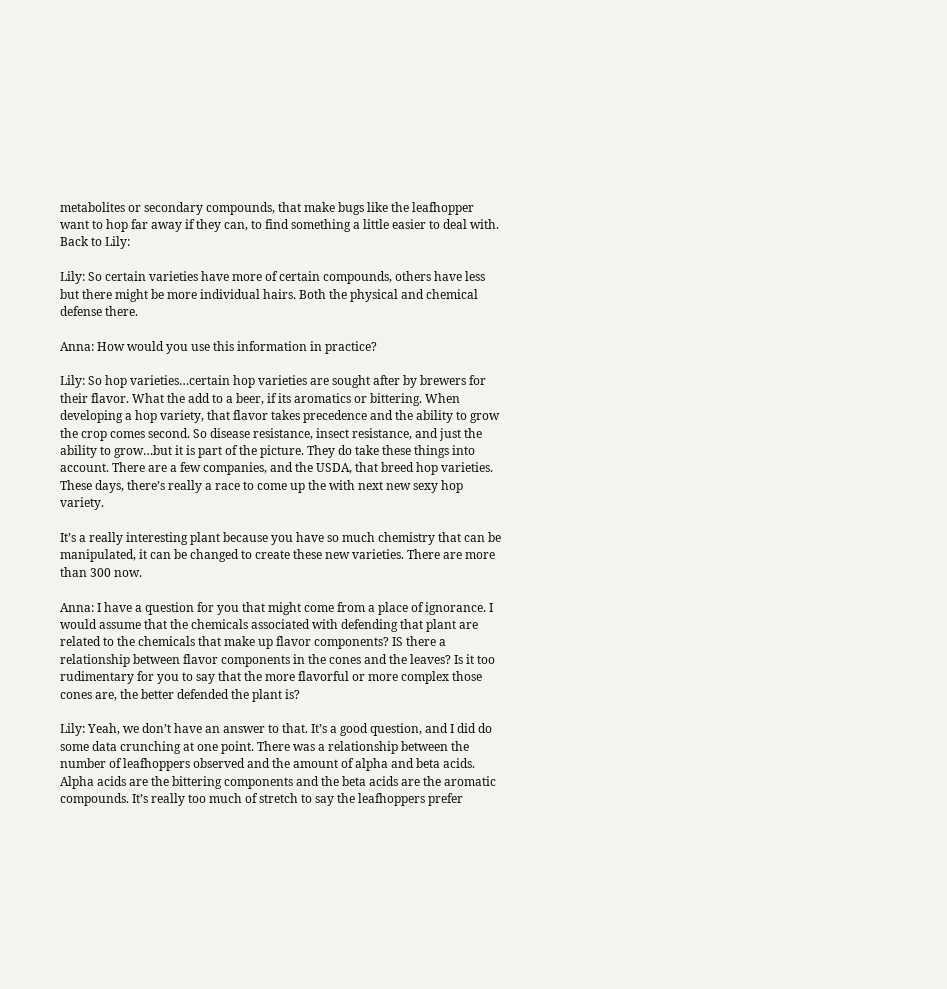metabolites or secondary compounds, that make bugs like the leafhopper want to hop far away if they can, to find something a little easier to deal with. Back to Lily:

Lily: So certain varieties have more of certain compounds, others have less but there might be more individual hairs. Both the physical and chemical defense there.

Anna: How would you use this information in practice?

Lily: So hop varieties…certain hop varieties are sought after by brewers for their flavor. What the add to a beer, if its aromatics or bittering. When developing a hop variety, that flavor takes precedence and the ability to grow the crop comes second. So disease resistance, insect resistance, and just the ability to grow…but it is part of the picture. They do take these things into account. There are a few companies, and the USDA, that breed hop varieties. These days, there’s really a race to come up the with next new sexy hop variety.

It’s a really interesting plant because you have so much chemistry that can be manipulated, it can be changed to create these new varieties. There are more than 300 now.

Anna: I have a question for you that might come from a place of ignorance. I would assume that the chemicals associated with defending that plant are related to the chemicals that make up flavor components? IS there a relationship between flavor components in the cones and the leaves? Is it too rudimentary for you to say that the more flavorful or more complex those cones are, the better defended the plant is?

Lily: Yeah, we don’t have an answer to that. It’s a good question, and I did do some data crunching at one point. There was a relationship between the number of leafhoppers observed and the amount of alpha and beta acids. Alpha acids are the bittering components and the beta acids are the aromatic compounds. It’s really too much of stretch to say the leafhoppers prefer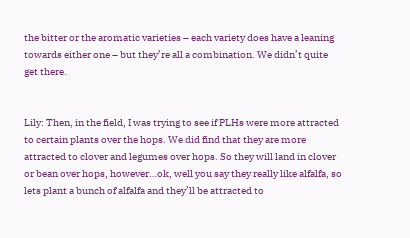the bitter or the aromatic varieties – each variety does have a leaning towards either one – but they’re all a combination. We didn’t quite get there.


Lily: Then, in the field, I was trying to see if PLHs were more attracted to certain plants over the hops. We did find that they are more attracted to clover and legumes over hops. So they will land in clover or bean over hops, however…ok, well you say they really like alfalfa, so lets plant a bunch of alfalfa and they’ll be attracted to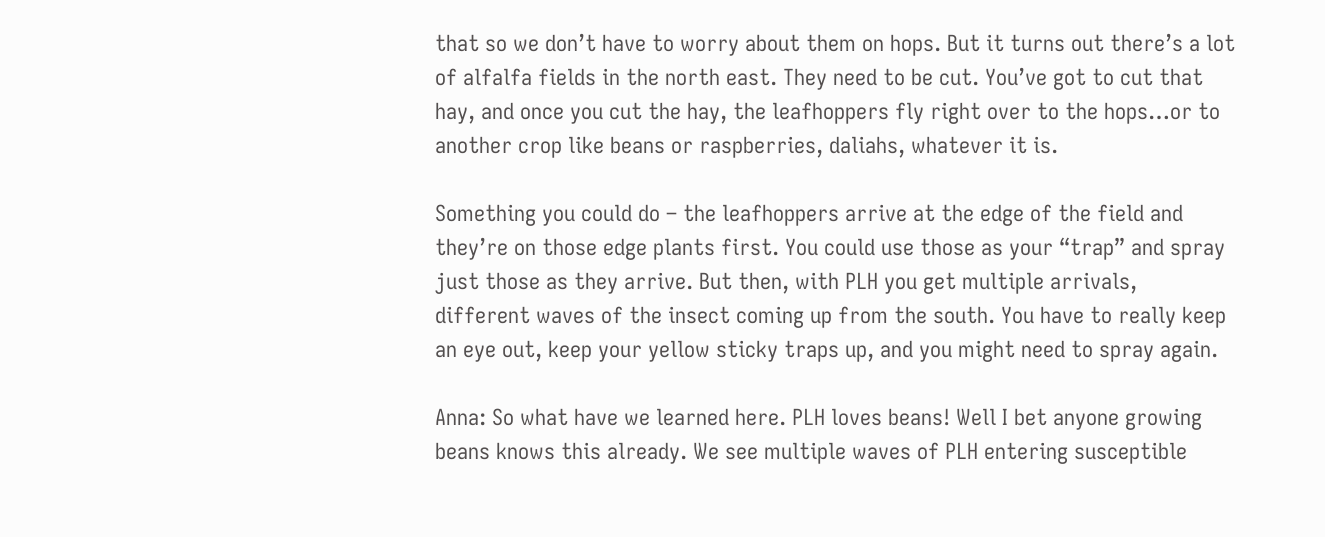that so we don’t have to worry about them on hops. But it turns out there’s a lot of alfalfa fields in the north east. They need to be cut. You’ve got to cut that hay, and once you cut the hay, the leafhoppers fly right over to the hops…or to another crop like beans or raspberries, daliahs, whatever it is.

Something you could do – the leafhoppers arrive at the edge of the field and they’re on those edge plants first. You could use those as your “trap” and spray just those as they arrive. But then, with PLH you get multiple arrivals, different waves of the insect coming up from the south. You have to really keep an eye out, keep your yellow sticky traps up, and you might need to spray again.

Anna: So what have we learned here. PLH loves beans! Well I bet anyone growing beans knows this already. We see multiple waves of PLH entering susceptible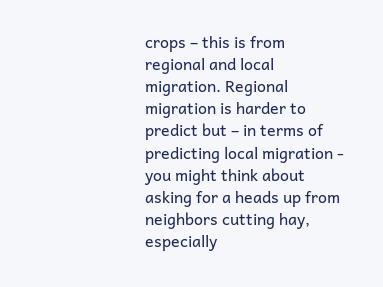crops – this is from regional and local migration. Regional migration is harder to predict but – in terms of predicting local migration - you might think about asking for a heads up from neighbors cutting hay, especially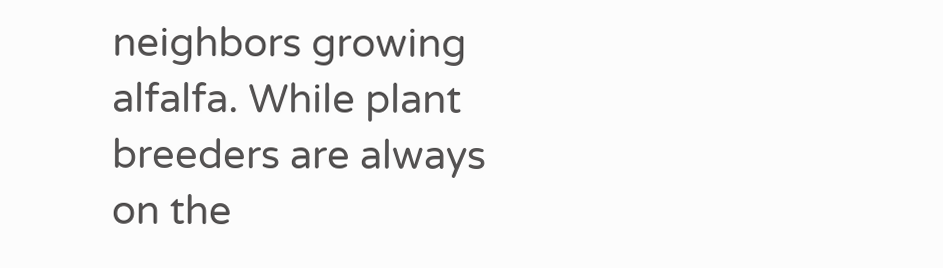neighbors growing alfalfa. While plant breeders are always on the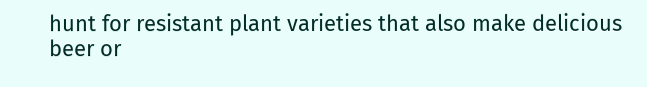hunt for resistant plant varieties that also make delicious beer or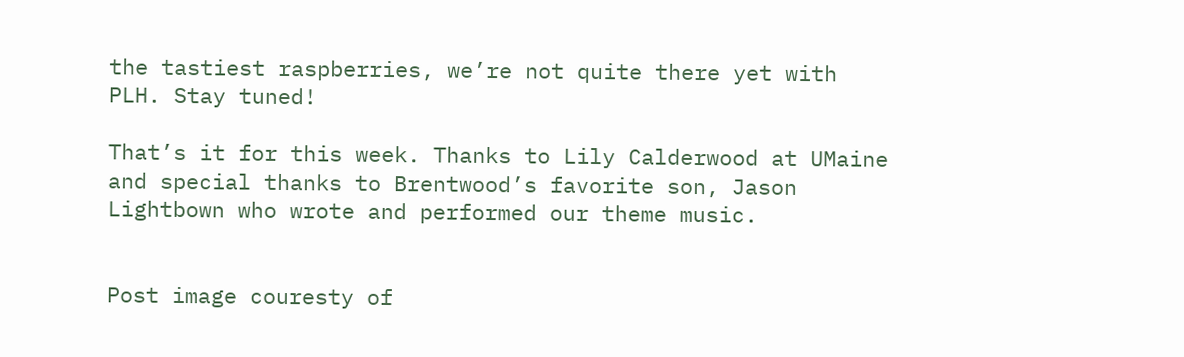the tastiest raspberries, we’re not quite there yet with PLH. Stay tuned!

That’s it for this week. Thanks to Lily Calderwood at UMaine and special thanks to Brentwood’s favorite son, Jason Lightbown who wrote and performed our theme music.


Post image couresty of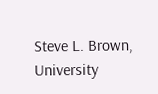Steve L. Brown, University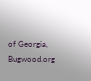of Georgia, Bugwood.org